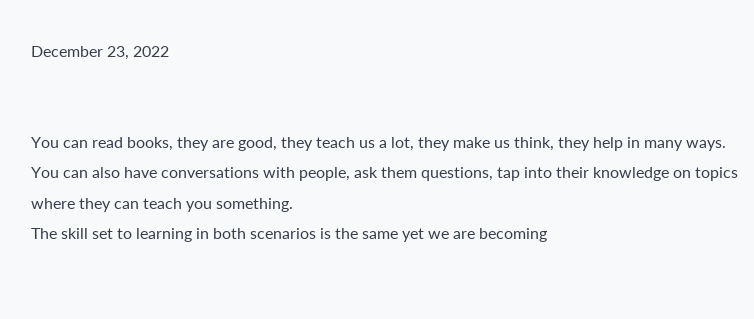December 23, 2022


You can read books, they are good, they teach us a lot, they make us think, they help in many ways.
You can also have conversations with people, ask them questions, tap into their knowledge on topics where they can teach you something.
The skill set to learning in both scenarios is the same yet we are becoming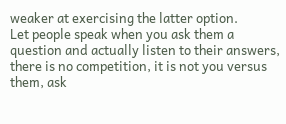weaker at exercising the latter option.
Let people speak when you ask them a question and actually listen to their answers, there is no competition, it is not you versus them, ask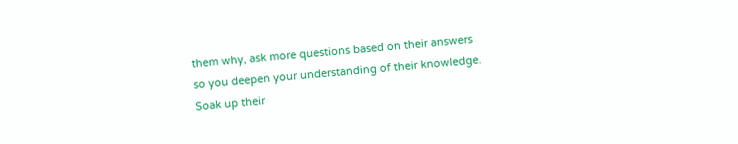them why, ask more questions based on their answers so you deepen your understanding of their knowledge.
Soak up their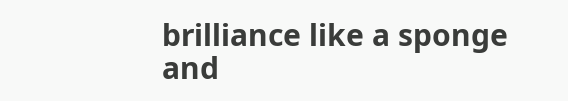brilliance like a sponge and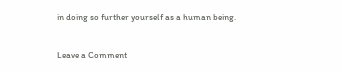in doing so further yourself as a human being.


Leave a Comment